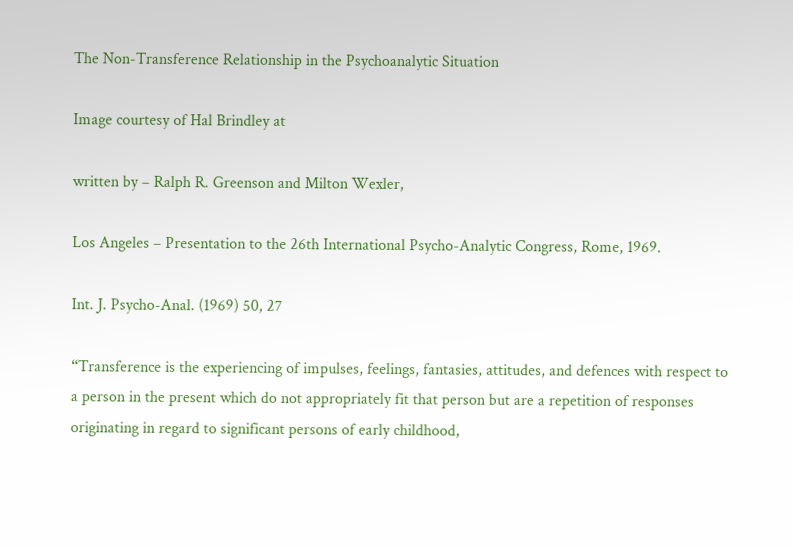The Non-Transference Relationship in the Psychoanalytic Situation

Image courtesy of Hal Brindley at

written by – Ralph R. Greenson and Milton Wexler,

Los Angeles – Presentation to the 26th International Psycho-Analytic Congress, Rome, 1969.

Int. J. Psycho-Anal. (1969) 50, 27

“Transference is the experiencing of impulses, feelings, fantasies, attitudes, and defences with respect to a person in the present which do not appropriately fit that person but are a repetition of responses originating in regard to significant persons of early childhood,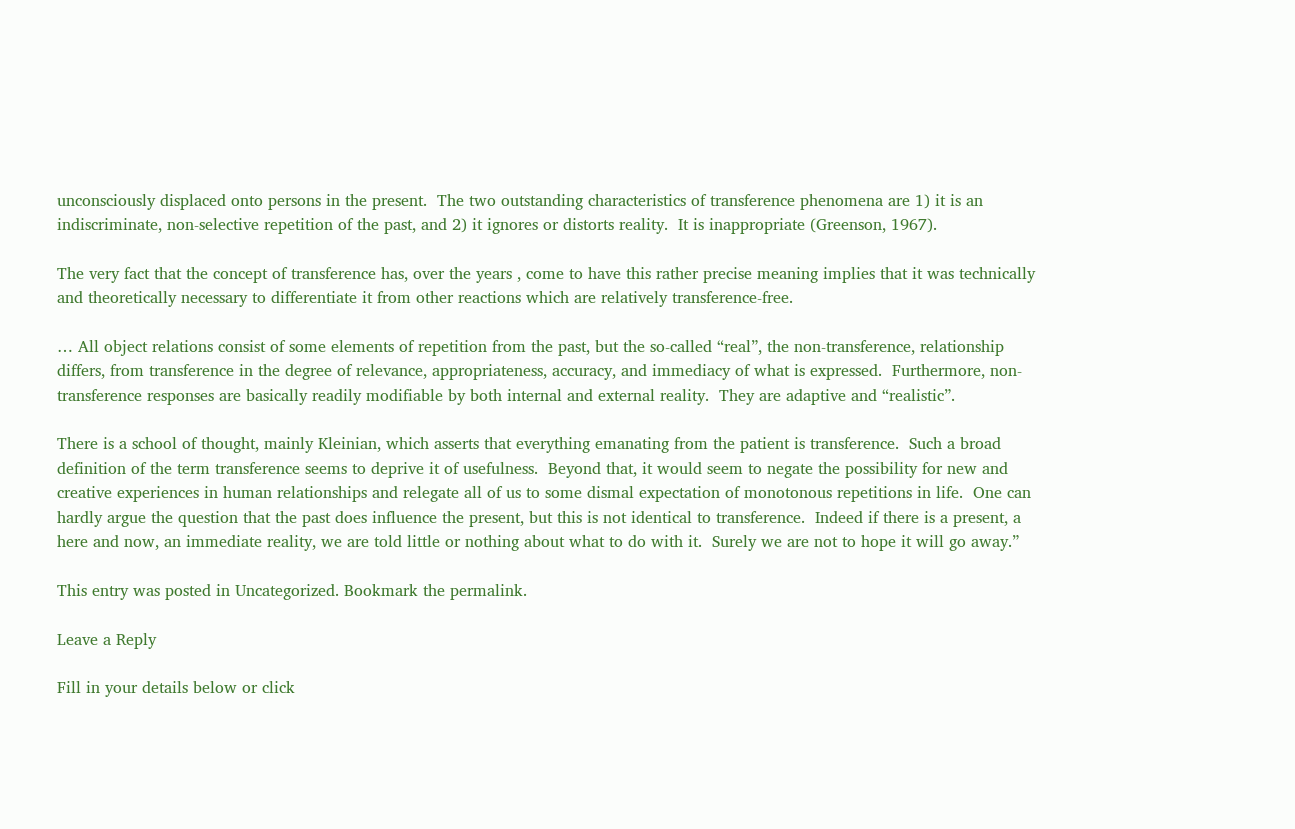unconsciously displaced onto persons in the present.  The two outstanding characteristics of transference phenomena are 1) it is an indiscriminate, non-selective repetition of the past, and 2) it ignores or distorts reality.  It is inappropriate (Greenson, 1967).

The very fact that the concept of transference has, over the years , come to have this rather precise meaning implies that it was technically and theoretically necessary to differentiate it from other reactions which are relatively transference-free.

… All object relations consist of some elements of repetition from the past, but the so-called “real”, the non-transference, relationship differs, from transference in the degree of relevance, appropriateness, accuracy, and immediacy of what is expressed.  Furthermore, non-transference responses are basically readily modifiable by both internal and external reality.  They are adaptive and “realistic”.

There is a school of thought, mainly Kleinian, which asserts that everything emanating from the patient is transference.  Such a broad definition of the term transference seems to deprive it of usefulness.  Beyond that, it would seem to negate the possibility for new and creative experiences in human relationships and relegate all of us to some dismal expectation of monotonous repetitions in life.  One can hardly argue the question that the past does influence the present, but this is not identical to transference.  Indeed if there is a present, a here and now, an immediate reality, we are told little or nothing about what to do with it.  Surely we are not to hope it will go away.”

This entry was posted in Uncategorized. Bookmark the permalink.

Leave a Reply

Fill in your details below or click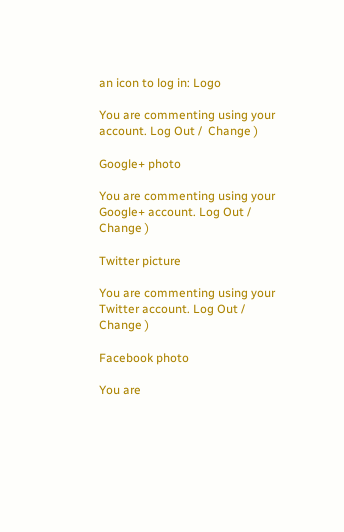an icon to log in: Logo

You are commenting using your account. Log Out /  Change )

Google+ photo

You are commenting using your Google+ account. Log Out /  Change )

Twitter picture

You are commenting using your Twitter account. Log Out /  Change )

Facebook photo

You are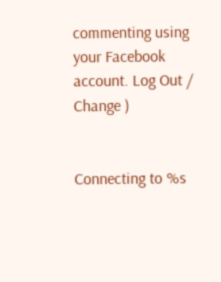commenting using your Facebook account. Log Out /  Change )


Connecting to %s